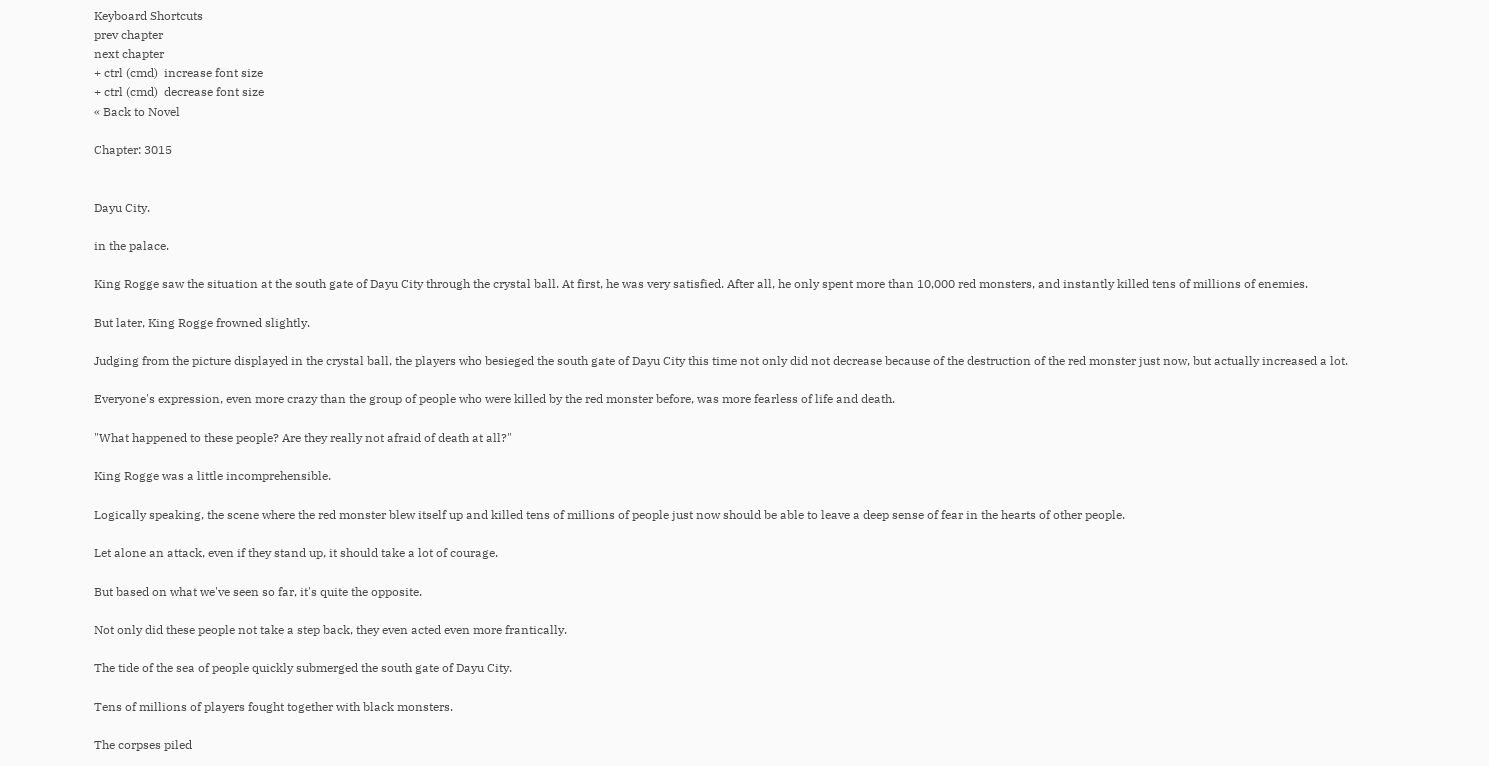Keyboard Shortcuts
prev chapter
next chapter
+ ctrl (cmd)  increase font size
+ ctrl (cmd)  decrease font size
« Back to Novel

Chapter: 3015


Dayu City.

in the palace.

King Rogge saw the situation at the south gate of Dayu City through the crystal ball. At first, he was very satisfied. After all, he only spent more than 10,000 red monsters, and instantly killed tens of millions of enemies.

But later, King Rogge frowned slightly.

Judging from the picture displayed in the crystal ball, the players who besieged the south gate of Dayu City this time not only did not decrease because of the destruction of the red monster just now, but actually increased a lot.

Everyone's expression, even more crazy than the group of people who were killed by the red monster before, was more fearless of life and death.

"What happened to these people? Are they really not afraid of death at all?"

King Rogge was a little incomprehensible.

Logically speaking, the scene where the red monster blew itself up and killed tens of millions of people just now should be able to leave a deep sense of fear in the hearts of other people.

Let alone an attack, even if they stand up, it should take a lot of courage.

But based on what we've seen so far, it's quite the opposite.

Not only did these people not take a step back, they even acted even more frantically.

The tide of the sea of people quickly submerged the south gate of Dayu City.

Tens of millions of players fought together with black monsters.

The corpses piled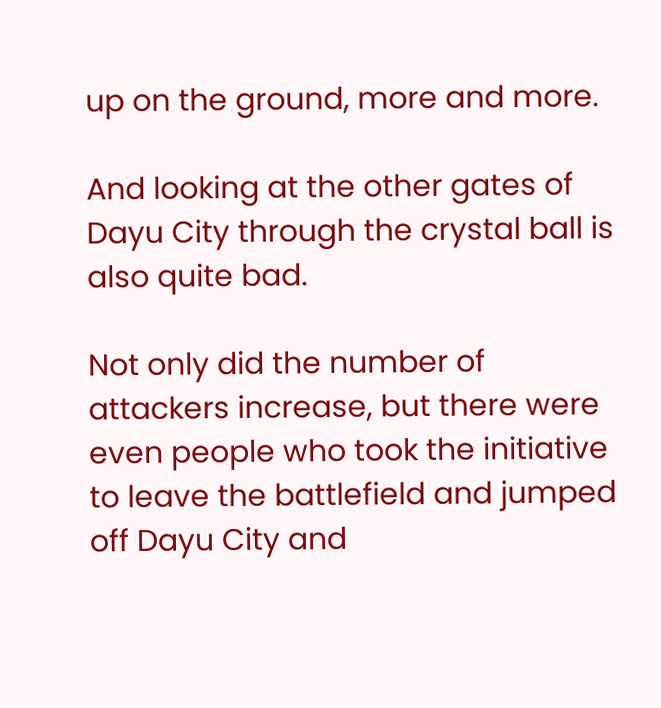up on the ground, more and more.

And looking at the other gates of Dayu City through the crystal ball is also quite bad.

Not only did the number of attackers increase, but there were even people who took the initiative to leave the battlefield and jumped off Dayu City and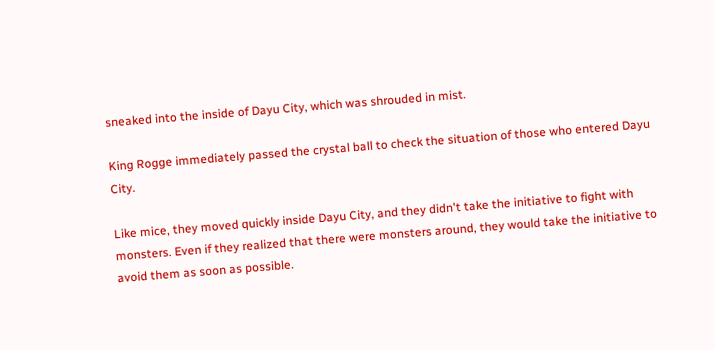sneaked into the inside of Dayu City, which was shrouded in mist.

King Rogge immediately passed the crystal ball to check the situation of those who entered Dayu City.

Like mice, they moved quickly inside Dayu City, and they didn't take the initiative to fight with monsters. Even if they realized that there were monsters around, they would take the initiative to avoid them as soon as possible.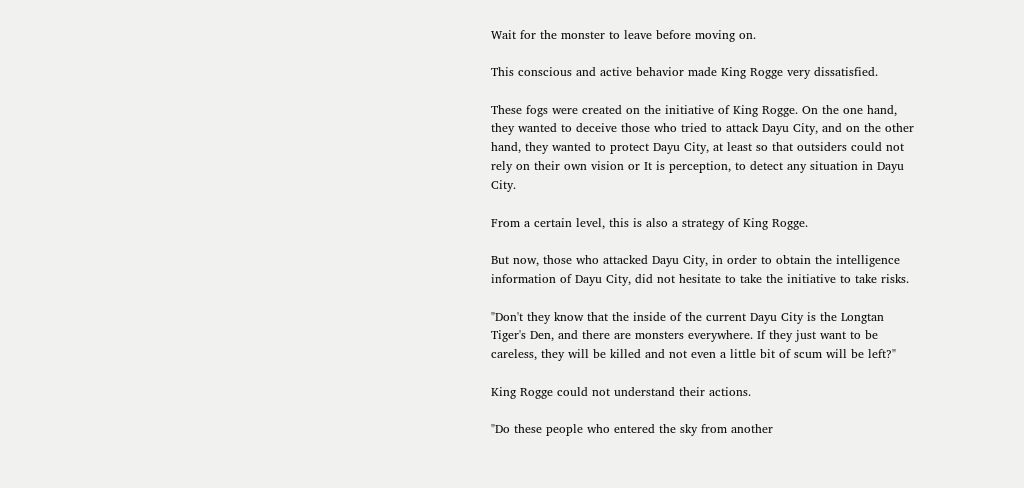Wait for the monster to leave before moving on.

This conscious and active behavior made King Rogge very dissatisfied.

These fogs were created on the initiative of King Rogge. On the one hand, they wanted to deceive those who tried to attack Dayu City, and on the other hand, they wanted to protect Dayu City, at least so that outsiders could not rely on their own vision or It is perception, to detect any situation in Dayu City.

From a certain level, this is also a strategy of King Rogge.

But now, those who attacked Dayu City, in order to obtain the intelligence information of Dayu City, did not hesitate to take the initiative to take risks.

"Don't they know that the inside of the current Dayu City is the Longtan Tiger's Den, and there are monsters everywhere. If they just want to be careless, they will be killed and not even a little bit of scum will be left?"

King Rogge could not understand their actions.

"Do these people who entered the sky from another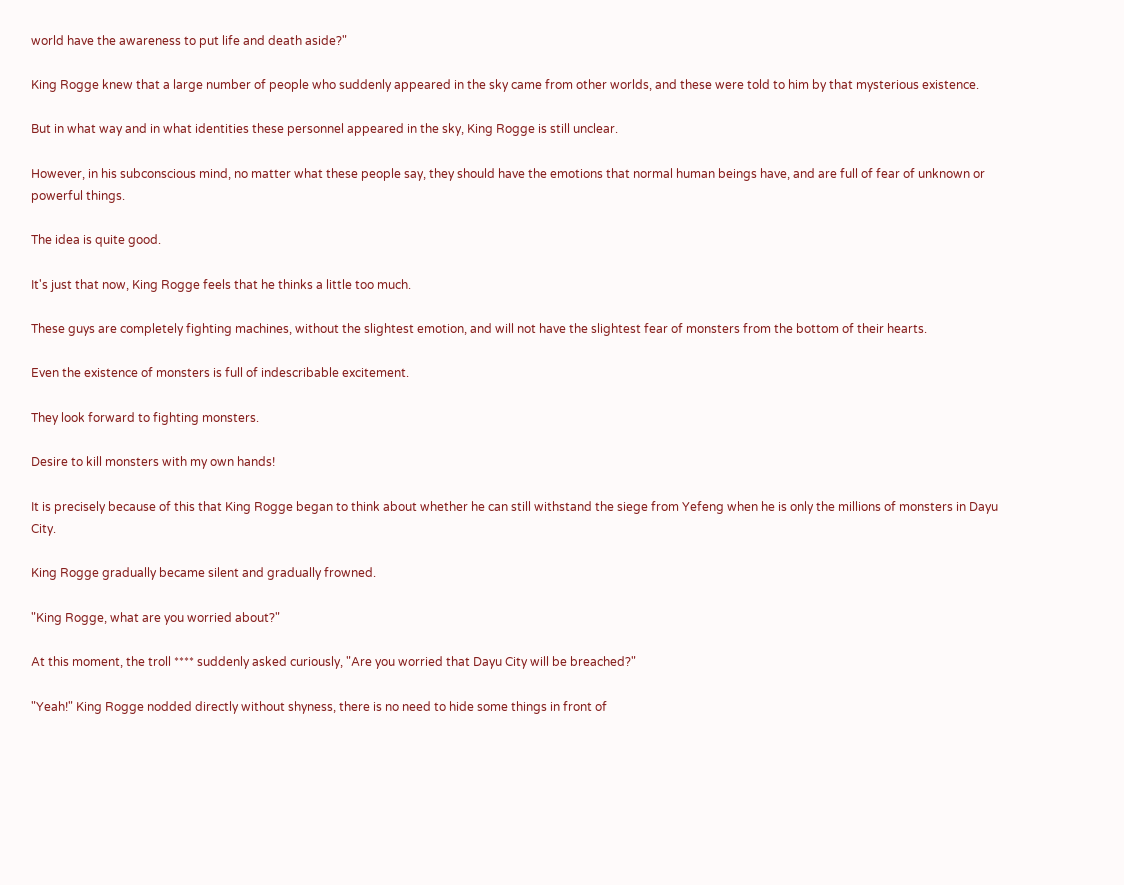world have the awareness to put life and death aside?"

King Rogge knew that a large number of people who suddenly appeared in the sky came from other worlds, and these were told to him by that mysterious existence.

But in what way and in what identities these personnel appeared in the sky, King Rogge is still unclear.

However, in his subconscious mind, no matter what these people say, they should have the emotions that normal human beings have, and are full of fear of unknown or powerful things.

The idea is quite good.

It's just that now, King Rogge feels that he thinks a little too much.

These guys are completely fighting machines, without the slightest emotion, and will not have the slightest fear of monsters from the bottom of their hearts.

Even the existence of monsters is full of indescribable excitement.

They look forward to fighting monsters.

Desire to kill monsters with my own hands!

It is precisely because of this that King Rogge began to think about whether he can still withstand the siege from Yefeng when he is only the millions of monsters in Dayu City.

King Rogge gradually became silent and gradually frowned.

"King Rogge, what are you worried about?"

At this moment, the troll **** suddenly asked curiously, "Are you worried that Dayu City will be breached?"

"Yeah!" King Rogge nodded directly without shyness, there is no need to hide some things in front of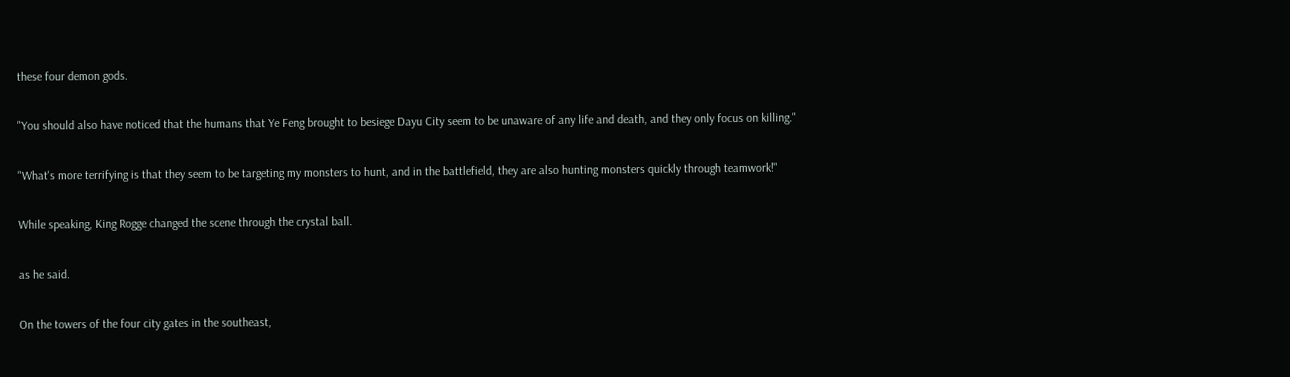these four demon gods.

"You should also have noticed that the humans that Ye Feng brought to besiege Dayu City seem to be unaware of any life and death, and they only focus on killing."

"What's more terrifying is that they seem to be targeting my monsters to hunt, and in the battlefield, they are also hunting monsters quickly through teamwork!"

While speaking, King Rogge changed the scene through the crystal ball.

as he said.

On the towers of the four city gates in the southeast,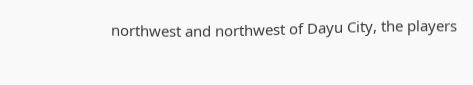northwest and northwest of Dayu City, the players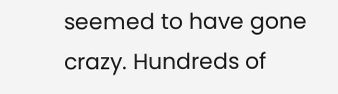seemed to have gone crazy. Hundreds of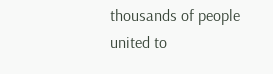thousands of people united to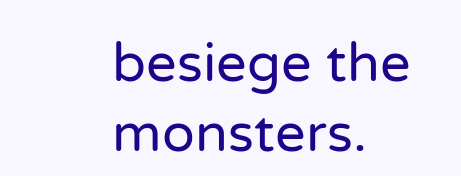besiege the monsters.